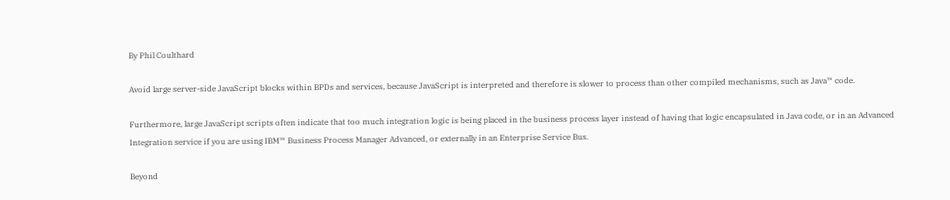By Phil Coulthard

Avoid large server-side JavaScript blocks within BPDs and services, because JavaScript is interpreted and therefore is slower to process than other compiled mechanisms, such as Java™ code.

Furthermore, large JavaScript scripts often indicate that too much integration logic is being placed in the business process layer instead of having that logic encapsulated in Java code, or in an Advanced Integration service if you are using IBM™ Business Process Manager Advanced, or externally in an Enterprise Service Bus.

Beyond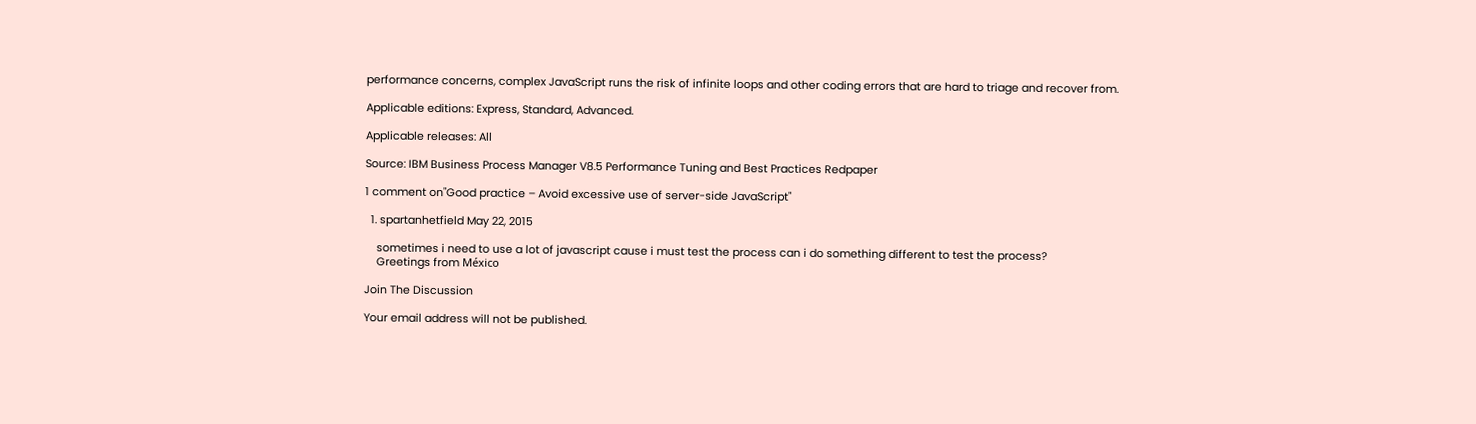performance concerns, complex JavaScript runs the risk of infinite loops and other coding errors that are hard to triage and recover from.

Applicable editions: Express, Standard, Advanced.

Applicable releases: All

Source: IBM Business Process Manager V8.5 Performance Tuning and Best Practices Redpaper

1 comment on"Good practice – Avoid excessive use of server-side JavaScript"

  1. spartanhetfield May 22, 2015

    sometimes i need to use a lot of javascript cause i must test the process can i do something different to test the process?
    Greetings from México

Join The Discussion

Your email address will not be published.